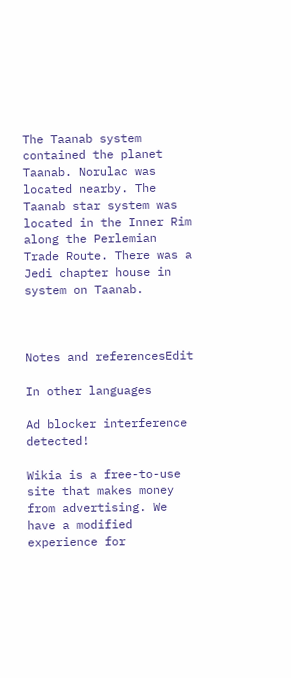The Taanab system contained the planet Taanab. Norulac was located nearby. The Taanab star system was located in the Inner Rim along the Perlemian Trade Route. There was a Jedi chapter house in system on Taanab.



Notes and referencesEdit

In other languages

Ad blocker interference detected!

Wikia is a free-to-use site that makes money from advertising. We have a modified experience for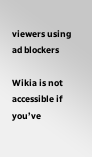viewers using ad blockers

Wikia is not accessible if you’ve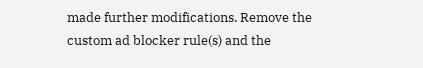made further modifications. Remove the custom ad blocker rule(s) and the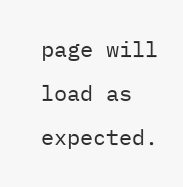page will load as expected.